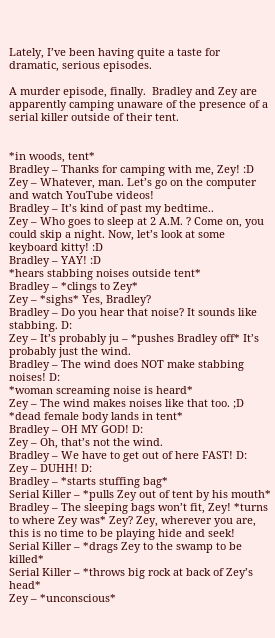Lately, I’ve been having quite a taste for dramatic, serious episodes.

A murder episode, finally.  Bradley and Zey are apparently camping unaware of the presence of a serial killer outside of their tent.


*in woods, tent*
Bradley – Thanks for camping with me, Zey! :D
Zey – Whatever, man. Let’s go on the computer and watch YouTube videos!
Bradley – It’s kind of past my bedtime..
Zey – Who goes to sleep at 2 A.M. ? Come on, you could skip a night. Now, let’s look at some keyboard kitty! :D
Bradley – YAY! :D
*hears stabbing noises outside tent*
Bradley – *clings to Zey*
Zey – *sighs* Yes, Bradley?
Bradley – Do you hear that noise? It sounds like stabbing. D:
Zey – It’s probably ju – *pushes Bradley off* It’s probably just the wind.
Bradley – The wind does NOT make stabbing noises! D:
*woman screaming noise is heard*
Zey – The wind makes noises like that too. ;D
*dead female body lands in tent*
Bradley – OH MY GOD! D:
Zey – Oh, that’s not the wind.
Bradley – We have to get out of here FAST! D:
Zey – DUHH! D:
Bradley – *starts stuffing bag*
Serial Killer – *pulls Zey out of tent by his mouth*
Bradley – The sleeping bags won’t fit, Zey! *turns to where Zey was* Zey? Zey, wherever you are, this is no time to be playing hide and seek!
Serial Killer – *drags Zey to the swamp to be killed*
Serial Killer – *throws big rock at back of Zey’s head*
Zey – *unconscious*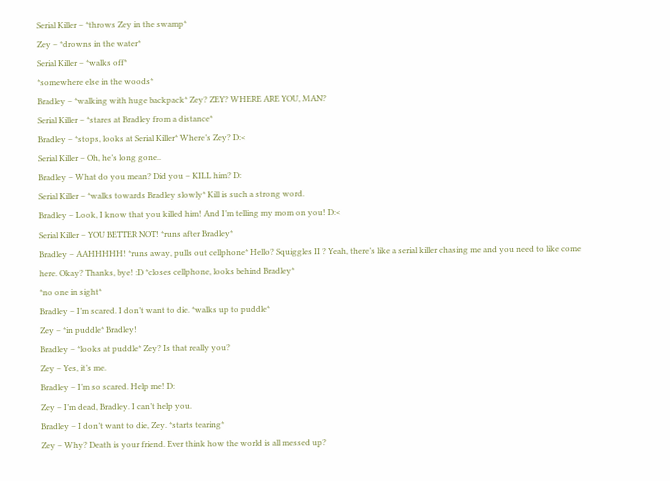Serial Killer – *throws Zey in the swamp*
Zey – *drowns in the water*
Serial Killer – *walks off*
*somewhere else in the woods*
Bradley – *walking with huge backpack* Zey? ZEY? WHERE ARE YOU, MAN?
Serial Killer – *stares at Bradley from a distance*
Bradley – *stops, looks at Serial Killer* Where’s Zey? D:<
Serial Killer – Oh, he’s long gone..
Bradley – What do you mean? Did you – KILL him? D:
Serial Killer – *walks towards Bradley slowly* Kill is such a strong word.
Bradley – Look, I know that you killed him! And I’m telling my mom on you! D:<
Serial Killer – YOU BETTER NOT! *runs after Bradley*
Bradley – AAHHHHH! *runs away, pulls out cellphone* Hello? Squiggles II ? Yeah, there’s like a serial killer chasing me and you need to like come here. Okay? Thanks, bye! :D *closes cellphone, looks behind Bradley*
*no one in sight*
Bradley – I’m scared. I don’t want to die. *walks up to puddle*
Zey – *in puddle* Bradley!
Bradley – *looks at puddle* Zey? Is that really you?
Zey – Yes, it’s me.
Bradley – I’m so scared. Help me! D:
Zey – I’m dead, Bradley. I can’t help you.
Bradley – I don’t want to die, Zey. *starts tearing*
Zey – Why? Death is your friend. Ever think how the world is all messed up?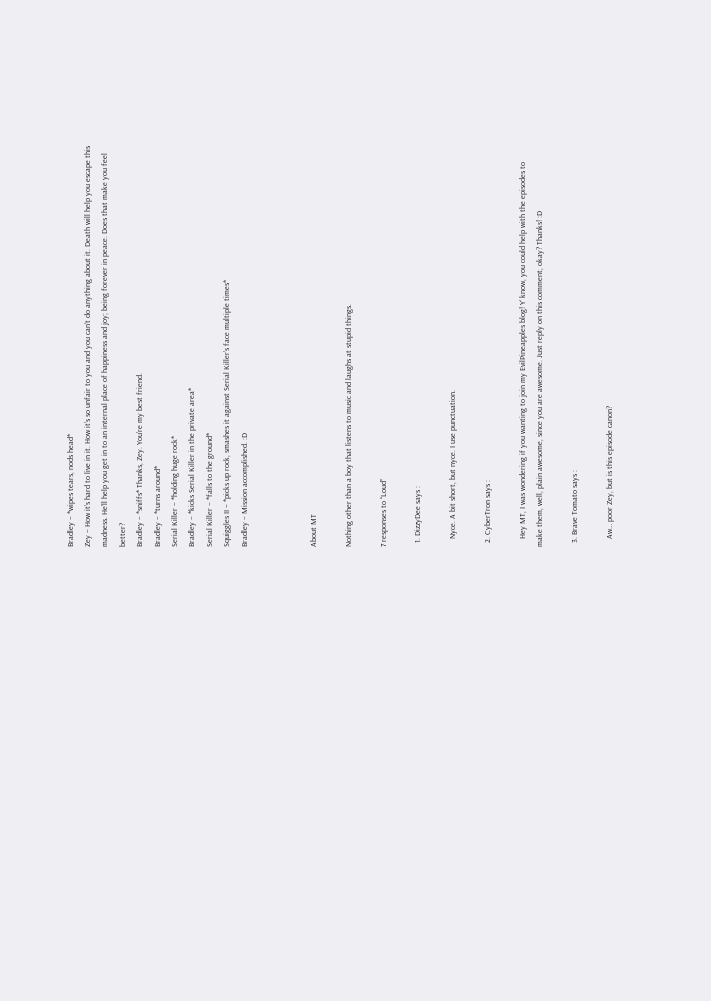Bradley – *wipes tears, nods head*
Zey – How it’s hard to live in it. How it’s so unfair to you and you can’t do anything about it. Death will help you escape this madness. He’ll help you get in to an internal place of happiness and joy; being forever in peace. Does that make you feel better?
Bradley – *sniffs* Thanks, Zey. You’re my best friend.
Bradley – *turns around*
Serial Killer – *holding huge rock*
Bradley – *kicks Serial Killer in the private area*
Serial Killer – *falls to the ground*
Squiggles II – *picks up rock, smashes it against Serial Killer’s face multiple times*
Bradley – Mission accomplished. :D



About MT

Nothing other than a boy that listens to music and laughs at stupid things.

7 responses to “Loud”

  1. DizzyDee says :

    Nyce. A bit short, but nyce. I use punctuation.

  2. CyberTron says :

    Hey MT, I was wondering if you wanting to join my EvilPineapples blog! Y’ know, you could help with the episodes to make them, well, plain awesome, since you are awesome. Just reply on this comment, okay? Thanks! :D

  3. Brave Tomato says :

    Aw… poor Zey, but is this episode canon?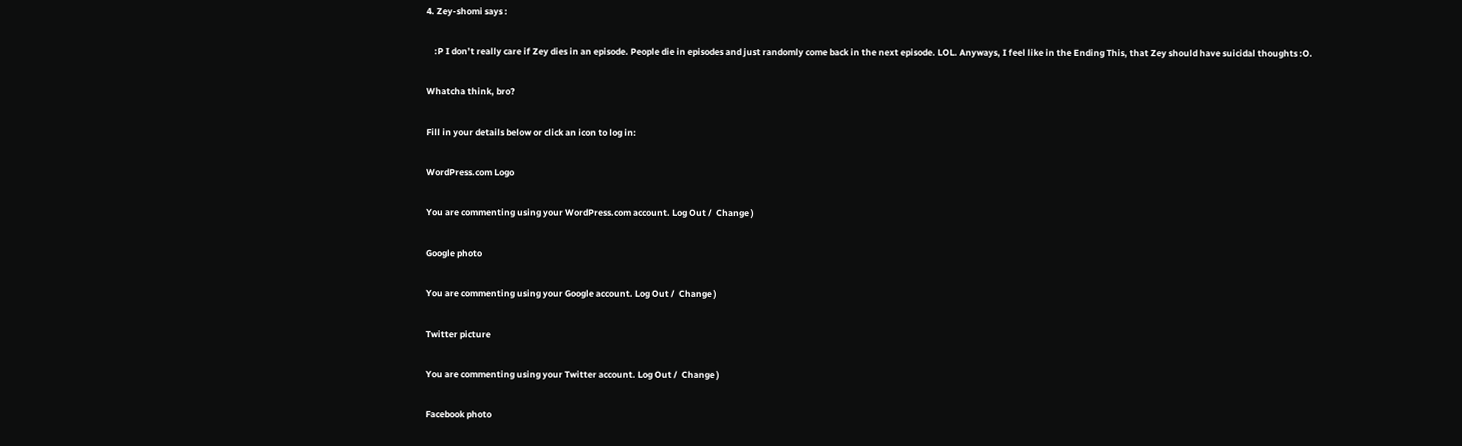4. Zey-shomi says :

    :P I don’t really care if Zey dies in an episode. People die in episodes and just randomly come back in the next episode. LOL. Anyways, I feel like in the Ending This, that Zey should have suicidal thoughts :O.

Whatcha think, bro?

Fill in your details below or click an icon to log in:

WordPress.com Logo

You are commenting using your WordPress.com account. Log Out /  Change )

Google photo

You are commenting using your Google account. Log Out /  Change )

Twitter picture

You are commenting using your Twitter account. Log Out /  Change )

Facebook photo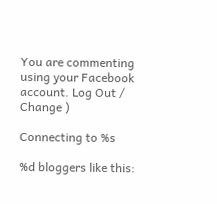You are commenting using your Facebook account. Log Out /  Change )

Connecting to %s

%d bloggers like this: